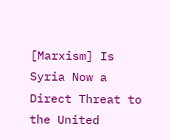[Marxism] Is Syria Now a Direct Threat to the United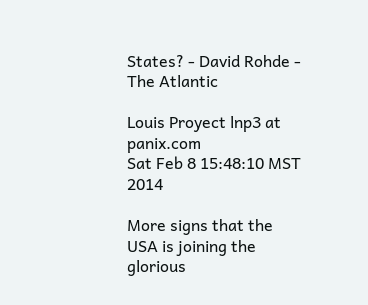States? - David Rohde - The Atlantic

Louis Proyect lnp3 at panix.com
Sat Feb 8 15:48:10 MST 2014

More signs that the USA is joining the glorious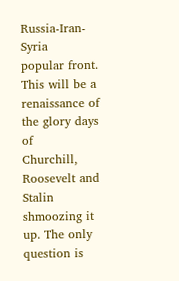Russia-Iran-Syria
popular front. This will be a renaissance of the glory days of
Churchill, Roosevelt and Stalin shmoozing it up. The only question is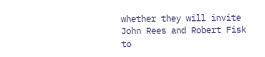whether they will invite John Rees and Robert Fisk to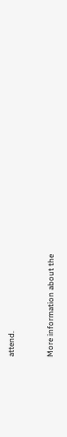attend.


More information about the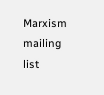Marxism mailing list